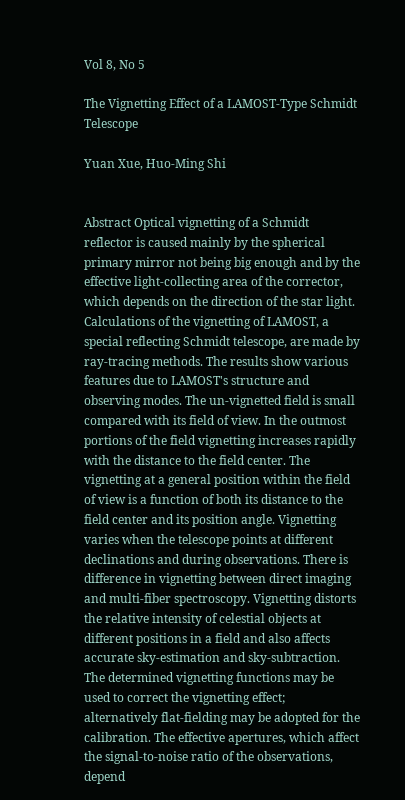Vol 8, No 5

The Vignetting Effect of a LAMOST-Type Schmidt Telescope

Yuan Xue, Huo-Ming Shi


Abstract Optical vignetting of a Schmidt reflector is caused mainly by the spherical primary mirror not being big enough and by the effective light-collecting area of the corrector, which depends on the direction of the star light. Calculations of the vignetting of LAMOST, a special reflecting Schmidt telescope, are made by ray-tracing methods. The results show various features due to LAMOST's structure and observing modes. The un-vignetted field is small compared with its field of view. In the outmost portions of the field vignetting increases rapidly with the distance to the field center. The vignetting at a general position within the field of view is a function of both its distance to the field center and its position angle. Vignetting varies when the telescope points at different declinations and during observations. There is difference in vignetting between direct imaging and multi-fiber spectroscopy. Vignetting distorts the relative intensity of celestial objects at different positions in a field and also affects accurate sky-estimation and sky-subtraction. The determined vignetting functions may be used to correct the vignetting effect; alternatively flat-fielding may be adopted for the calibration. The effective apertures, which affect the signal-to-noise ratio of the observations, depend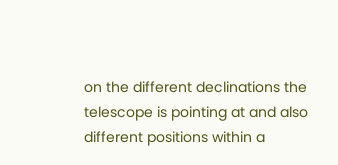on the different declinations the telescope is pointing at and also different positions within a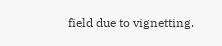field due to vignetting.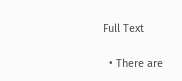Full Text

  • There are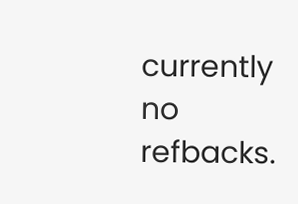currently no refbacks.